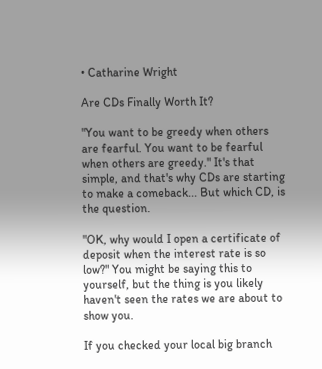• Catharine Wright

Are CDs Finally Worth It?

"You want to be greedy when others are fearful. You want to be fearful when others are greedy." It's that simple, and that's why CDs are starting to make a comeback... But which CD, is the question.

"OK, why would I open a certificate of deposit when the interest rate is so low?" You might be saying this to yourself, but the thing is you likely haven't seen the rates we are about to show you.

If you checked your local big branch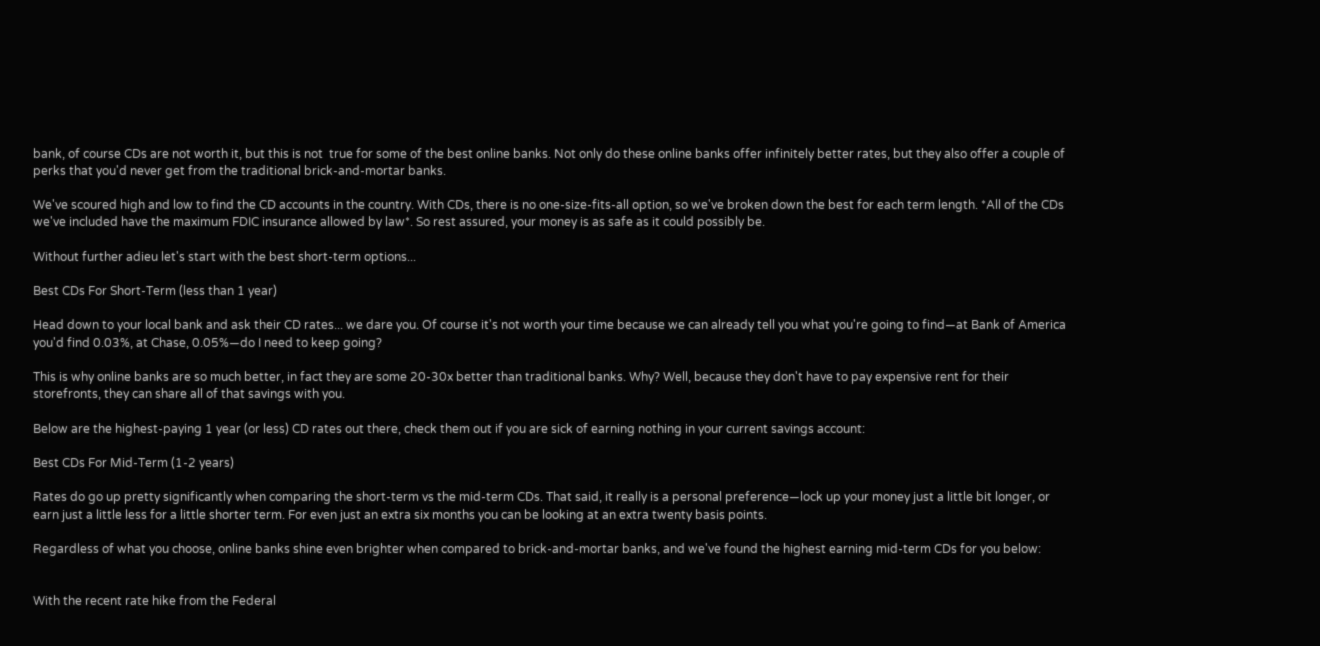bank, of course CDs are not worth it, but this is not  true for some of the best online banks. Not only do these online banks offer infinitely better rates, but they also offer a couple of perks that you'd never get from the traditional brick-and-mortar banks.

We've scoured high and low to find the CD accounts in the country. With CDs, there is no one-size-fits-all option, so we've broken down the best for each term length. *All of the CDs we've included have the maximum FDIC insurance allowed by law*. So rest assured, your money is as safe as it could possibly be.

Without further adieu let's start with the best short-term options...

Best CDs For Short-Term (less than 1 year)

Head down to your local bank and ask their CD rates... we dare you. Of course it's not worth your time because we can already tell you what you're going to find—at Bank of America you'd find 0.03%, at Chase, 0.05%—do I need to keep going?

This is why online banks are so much better, in fact they are some 20-30x better than traditional banks. Why? Well, because they don't have to pay expensive rent for their storefronts, they can share all of that savings with you.

Below are the highest-paying 1 year (or less) CD rates out there, check them out if you are sick of earning nothing in your current savings account:

Best CDs For Mid-Term (1-2 years)

Rates do go up pretty significantly when comparing the short-term vs the mid-term CDs. That said, it really is a personal preference—lock up your money just a little bit longer, or earn just a little less for a little shorter term. For even just an extra six months you can be looking at an extra twenty basis points.

Regardless of what you choose, online banks shine even brighter when compared to brick-and-mortar banks, and we've found the highest earning mid-term CDs for you below:


With the recent rate hike from the Federal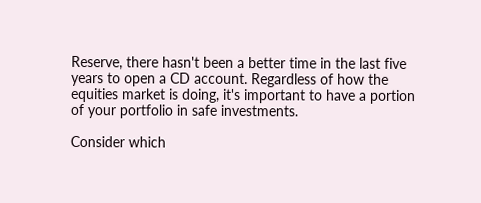Reserve, there hasn't been a better time in the last five years to open a CD account. Regardless of how the equities market is doing, it's important to have a portion of your portfolio in safe investments.

Consider which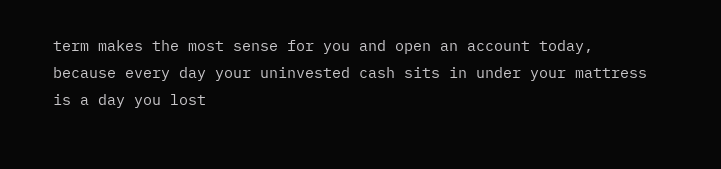term makes the most sense for you and open an account today, because every day your uninvested cash sits in under your mattress is a day you lost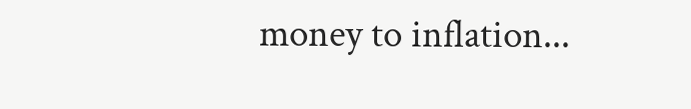money to inflation...